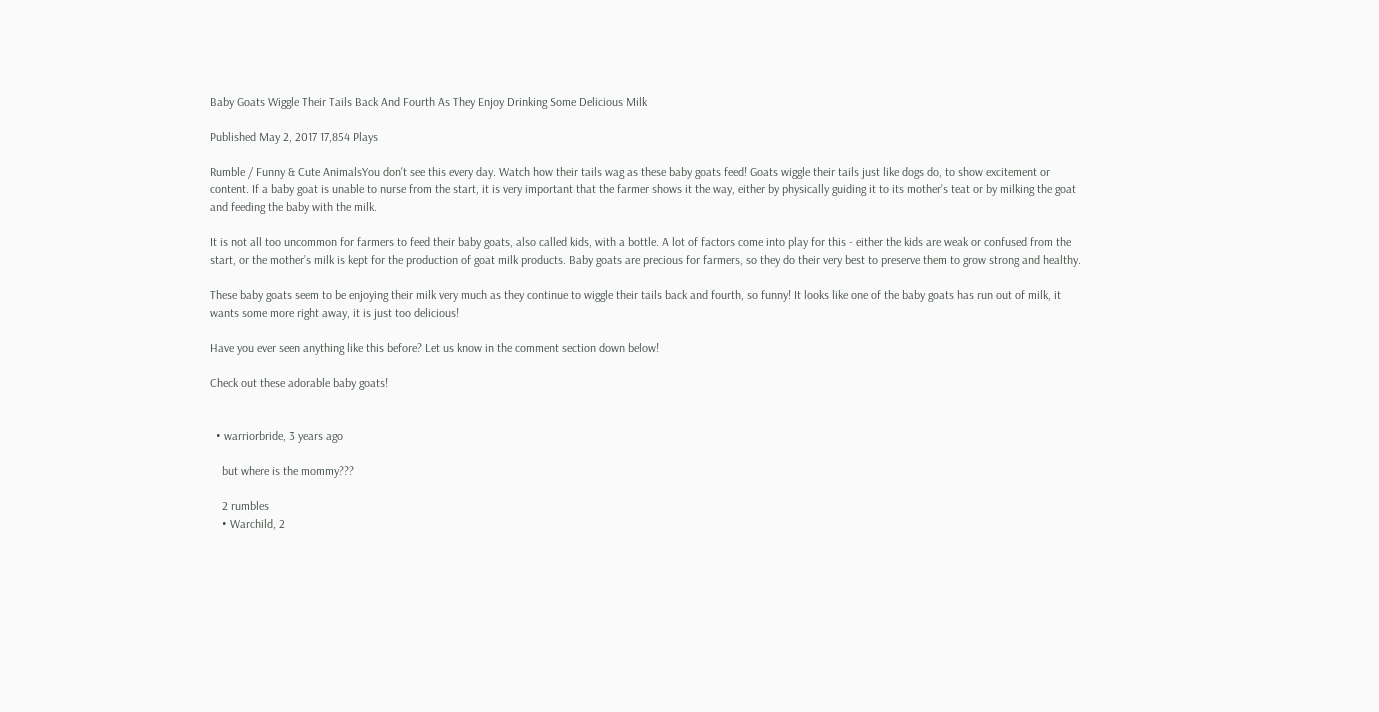Baby Goats Wiggle Their Tails Back And Fourth As They Enjoy Drinking Some Delicious Milk

Published May 2, 2017 17,854 Plays

Rumble / Funny & Cute AnimalsYou don't see this every day. Watch how their tails wag as these baby goats feed! Goats wiggle their tails just like dogs do, to show excitement or content. If a baby goat is unable to nurse from the start, it is very important that the farmer shows it the way, either by physically guiding it to its mother’s teat or by milking the goat and feeding the baby with the milk.

It is not all too uncommon for farmers to feed their baby goats, also called kids, with a bottle. A lot of factors come into play for this - either the kids are weak or confused from the start, or the mother’s milk is kept for the production of goat milk products. Baby goats are precious for farmers, so they do their very best to preserve them to grow strong and healthy.

These baby goats seem to be enjoying their milk very much as they continue to wiggle their tails back and fourth, so funny! It looks like one of the baby goats has run out of milk, it wants some more right away, it is just too delicious!

Have you ever seen anything like this before? Let us know in the comment section down below!

Check out these adorable baby goats!


  • warriorbride, 3 years ago

    but where is the mommy???

    2 rumbles
    • Warchild, 2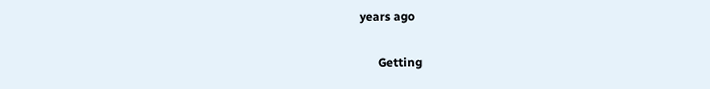years ago

      Getting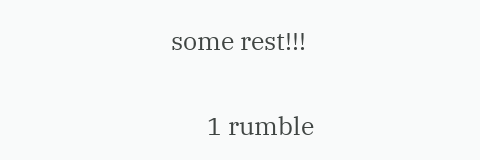some rest!!!

      1 rumble